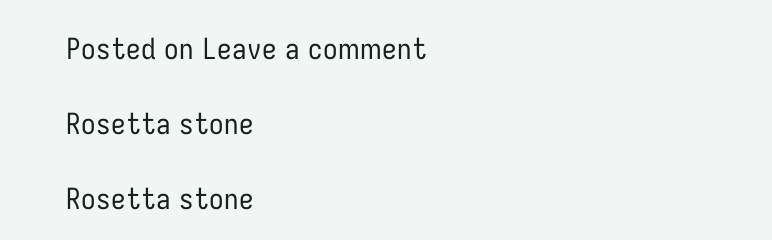Posted on Leave a comment

Rosetta stone

Rosetta stone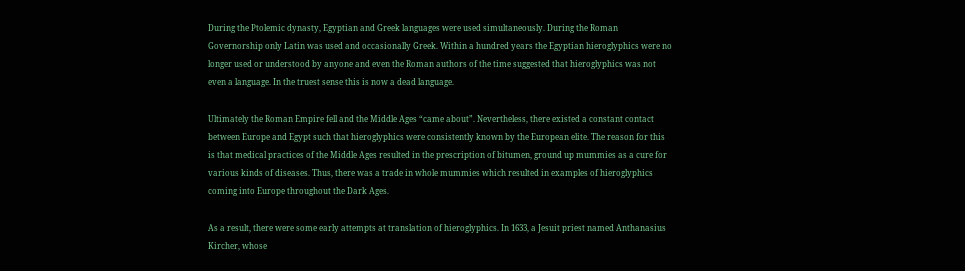During the Ptolemic dynasty, Egyptian and Greek languages were used simultaneously. During the Roman Governorship only Latin was used and occasionally Greek. Within a hundred years the Egyptian hieroglyphics were no longer used or understood by anyone and even the Roman authors of the time suggested that hieroglyphics was not even a language. In the truest sense this is now a dead language.

Ultimately the Roman Empire fell and the Middle Ages “came about”. Nevertheless, there existed a constant contact between Europe and Egypt such that hieroglyphics were consistently known by the European elite. The reason for this is that medical practices of the Middle Ages resulted in the prescription of bitumen, ground up mummies as a cure for various kinds of diseases. Thus, there was a trade in whole mummies which resulted in examples of hieroglyphics coming into Europe throughout the Dark Ages.

As a result, there were some early attempts at translation of hieroglyphics. In 1633, a Jesuit priest named Anthanasius Kircher, whose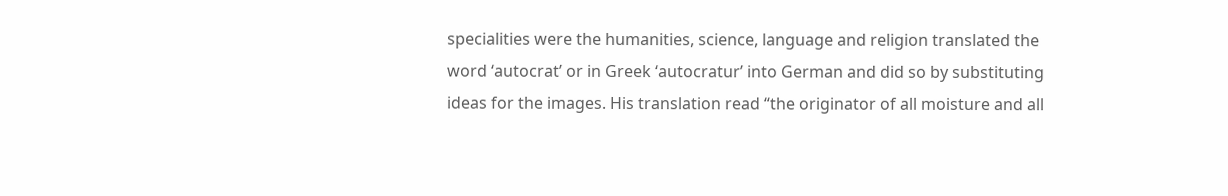specialities were the humanities, science, language and religion translated the word ‘autocrat’ or in Greek ‘autocratur’ into German and did so by substituting ideas for the images. His translation read “the originator of all moisture and all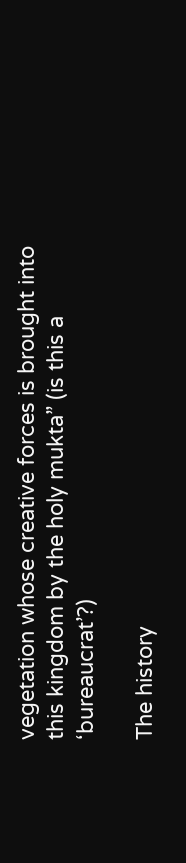vegetation whose creative forces is brought into this kingdom by the holy mukta” (is this a ‘bureaucrat’?)

The history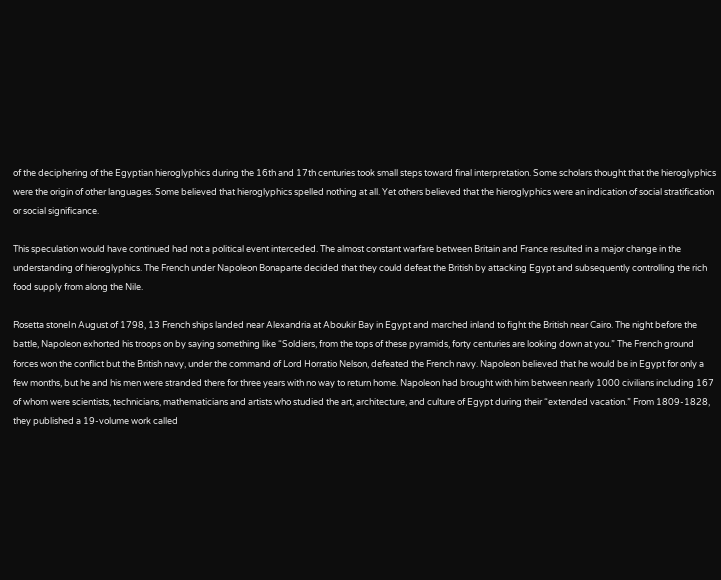of the deciphering of the Egyptian hieroglyphics during the 16th and 17th centuries took small steps toward final interpretation. Some scholars thought that the hieroglyphics were the origin of other languages. Some believed that hieroglyphics spelled nothing at all. Yet others believed that the hieroglyphics were an indication of social stratification or social significance.

This speculation would have continued had not a political event interceded. The almost constant warfare between Britain and France resulted in a major change in the understanding of hieroglyphics. The French under Napoleon Bonaparte decided that they could defeat the British by attacking Egypt and subsequently controlling the rich food supply from along the Nile.

Rosetta stoneIn August of 1798, 13 French ships landed near Alexandria at Aboukir Bay in Egypt and marched inland to fight the British near Cairo. The night before the battle, Napoleon exhorted his troops on by saying something like “Soldiers, from the tops of these pyramids, forty centuries are looking down at you.” The French ground forces won the conflict but the British navy, under the command of Lord Horratio Nelson, defeated the French navy. Napoleon believed that he would be in Egypt for only a few months, but he and his men were stranded there for three years with no way to return home. Napoleon had brought with him between nearly 1000 civilians including 167 of whom were scientists, technicians, mathematicians and artists who studied the art, architecture, and culture of Egypt during their “extended vacation.” From 1809-1828, they published a 19-volume work called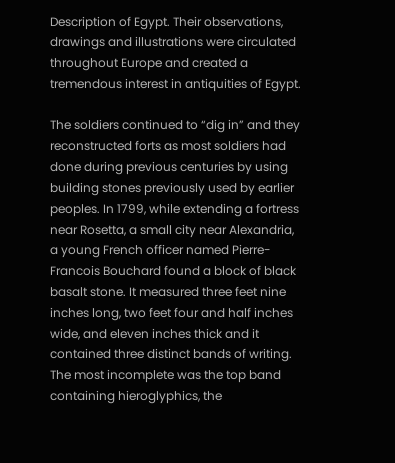Description of Egypt. Their observations, drawings and illustrations were circulated throughout Europe and created a tremendous interest in antiquities of Egypt.

The soldiers continued to “dig in” and they reconstructed forts as most soldiers had done during previous centuries by using building stones previously used by earlier peoples. In 1799, while extending a fortress near Rosetta, a small city near Alexandria, a young French officer named Pierre-Francois Bouchard found a block of black basalt stone. It measured three feet nine inches long, two feet four and half inches wide, and eleven inches thick and it contained three distinct bands of writing. The most incomplete was the top band containing hieroglyphics, the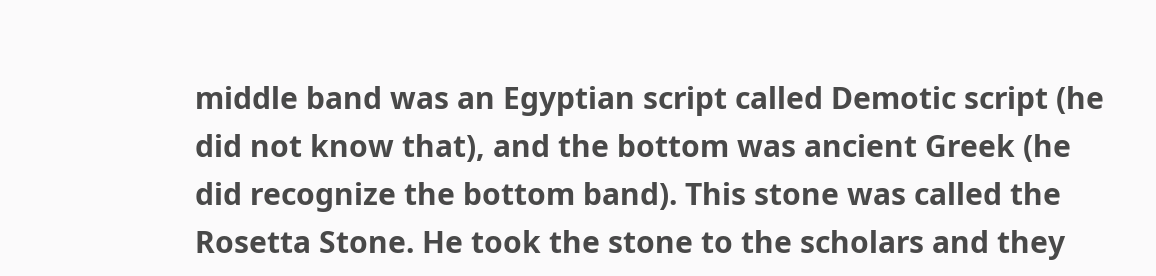middle band was an Egyptian script called Demotic script (he did not know that), and the bottom was ancient Greek (he did recognize the bottom band). This stone was called the Rosetta Stone. He took the stone to the scholars and they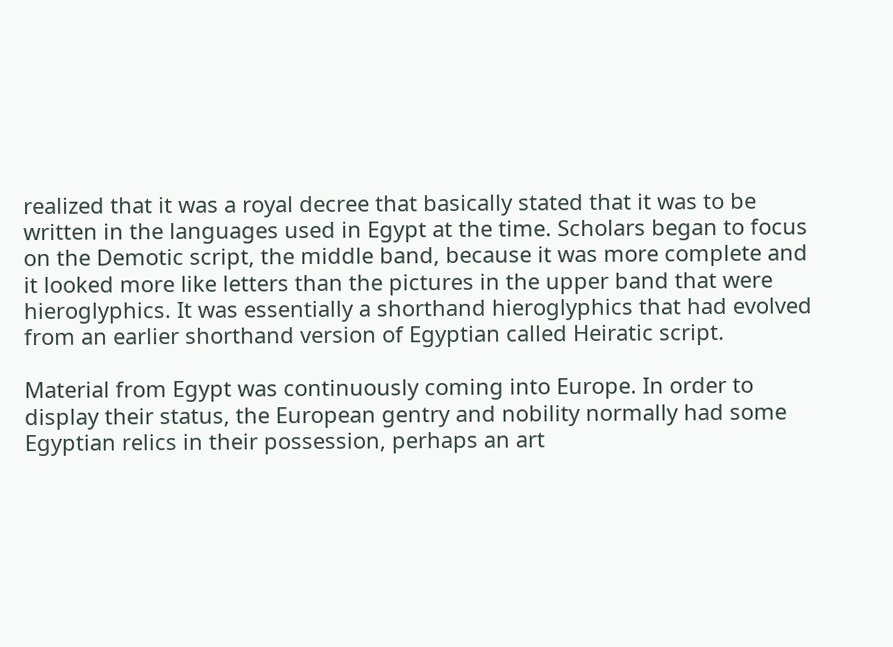realized that it was a royal decree that basically stated that it was to be written in the languages used in Egypt at the time. Scholars began to focus on the Demotic script, the middle band, because it was more complete and it looked more like letters than the pictures in the upper band that were hieroglyphics. It was essentially a shorthand hieroglyphics that had evolved from an earlier shorthand version of Egyptian called Heiratic script.

Material from Egypt was continuously coming into Europe. In order to display their status, the European gentry and nobility normally had some Egyptian relics in their possession, perhaps an art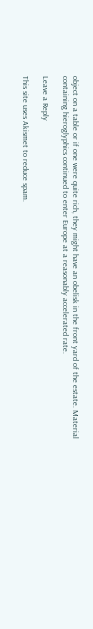object on a table or if one were quite rich, they might have an obelisk in the front yard of the estate. Material containing hieroglyphics continued to enter Europe at a reasonably accelerated rate.

Leave a Reply

This site uses Akismet to reduce spam.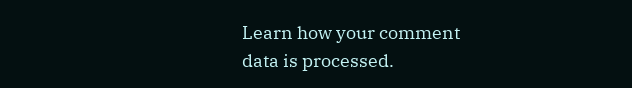Learn how your comment data is processed.